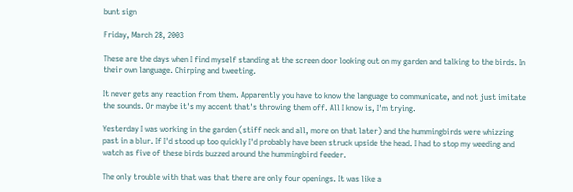bunt sign

Friday, March 28, 2003

These are the days when I find myself standing at the screen door looking out on my garden and talking to the birds. In their own language. Chirping and tweeting.

It never gets any reaction from them. Apparently you have to know the language to communicate, and not just imitate the sounds. Or maybe it's my accent that's throwing them off. All I know is, I'm trying.

Yesterday I was working in the garden (stiff neck and all, more on that later) and the hummingbirds were whizzing past in a blur. If I'd stood up too quickly I'd probably have been struck upside the head. I had to stop my weeding and watch as five of these birds buzzed around the hummingbird feeder.

The only trouble with that was that there are only four openings. It was like a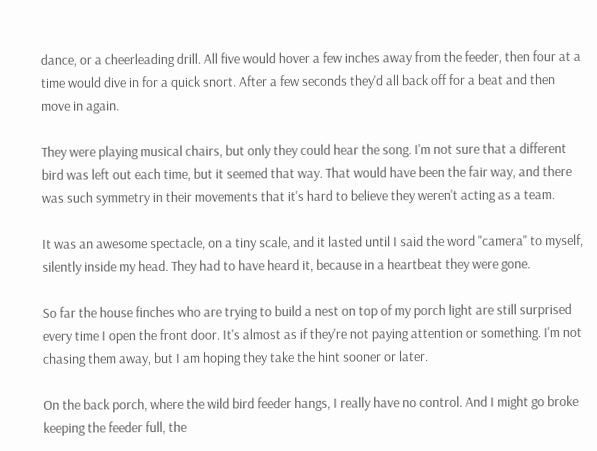dance, or a cheerleading drill. All five would hover a few inches away from the feeder, then four at a time would dive in for a quick snort. After a few seconds they'd all back off for a beat and then move in again.

They were playing musical chairs, but only they could hear the song. I'm not sure that a different bird was left out each time, but it seemed that way. That would have been the fair way, and there was such symmetry in their movements that it's hard to believe they weren't acting as a team.

It was an awesome spectacle, on a tiny scale, and it lasted until I said the word "camera" to myself, silently inside my head. They had to have heard it, because in a heartbeat they were gone.

So far the house finches who are trying to build a nest on top of my porch light are still surprised every time I open the front door. It's almost as if they're not paying attention or something. I'm not chasing them away, but I am hoping they take the hint sooner or later.

On the back porch, where the wild bird feeder hangs, I really have no control. And I might go broke keeping the feeder full, the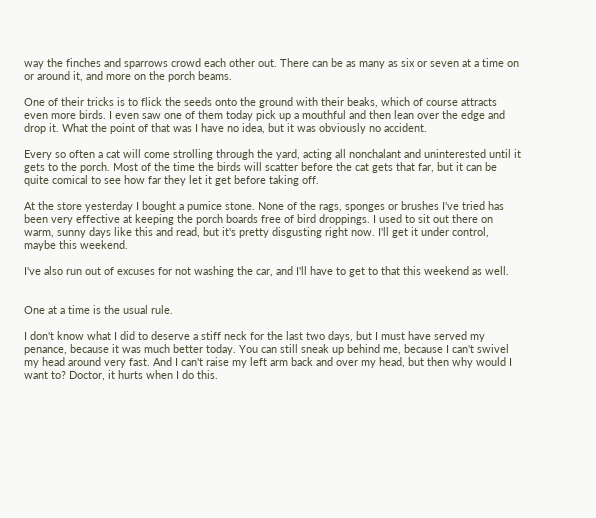way the finches and sparrows crowd each other out. There can be as many as six or seven at a time on or around it, and more on the porch beams.

One of their tricks is to flick the seeds onto the ground with their beaks, which of course attracts even more birds. I even saw one of them today pick up a mouthful and then lean over the edge and drop it. What the point of that was I have no idea, but it was obviously no accident.

Every so often a cat will come strolling through the yard, acting all nonchalant and uninterested until it gets to the porch. Most of the time the birds will scatter before the cat gets that far, but it can be quite comical to see how far they let it get before taking off.

At the store yesterday I bought a pumice stone. None of the rags, sponges or brushes I've tried has been very effective at keeping the porch boards free of bird droppings. I used to sit out there on warm, sunny days like this and read, but it's pretty disgusting right now. I'll get it under control, maybe this weekend.

I've also run out of excuses for not washing the car, and I'll have to get to that this weekend as well.


One at a time is the usual rule.

I don't know what I did to deserve a stiff neck for the last two days, but I must have served my penance, because it was much better today. You can still sneak up behind me, because I can't swivel my head around very fast. And I can't raise my left arm back and over my head, but then why would I want to? Doctor, it hurts when I do this.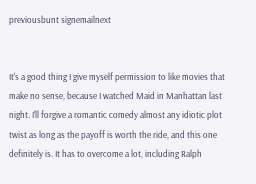previousbunt signemailnext


It's a good thing I give myself permission to like movies that make no sense, because I watched Maid in Manhattan last night. I'll forgive a romantic comedy almost any idiotic plot twist as long as the payoff is worth the ride, and this one definitely is. It has to overcome a lot, including Ralph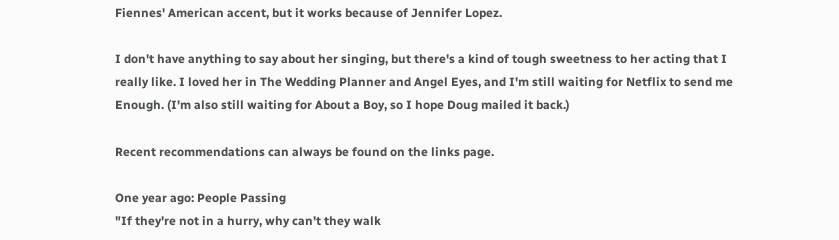Fiennes' American accent, but it works because of Jennifer Lopez.

I don't have anything to say about her singing, but there's a kind of tough sweetness to her acting that I really like. I loved her in The Wedding Planner and Angel Eyes, and I'm still waiting for Netflix to send me Enough. (I'm also still waiting for About a Boy, so I hope Doug mailed it back.)

Recent recommendations can always be found on the links page.

One year ago: People Passing
"If they're not in a hurry, why can't they walk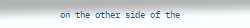on the other side of the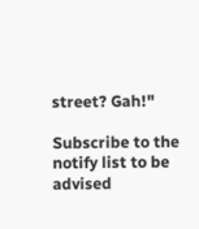street? Gah!"

Subscribe to the notify list to be advised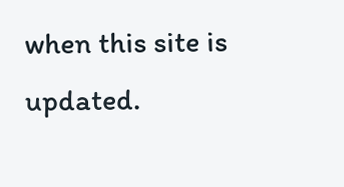when this site is updated.